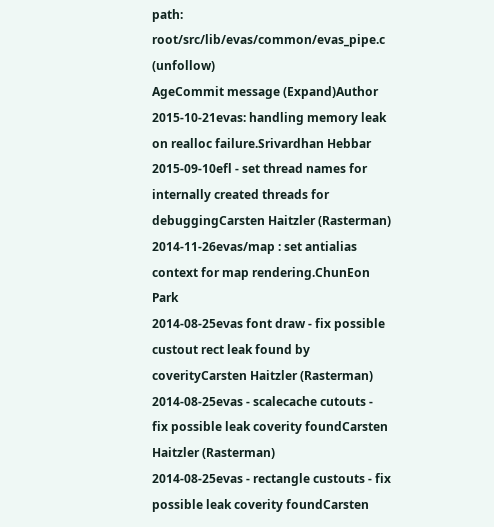path: root/src/lib/evas/common/evas_pipe.c (unfollow)
AgeCommit message (Expand)Author
2015-10-21evas: handling memory leak on realloc failure.Srivardhan Hebbar
2015-09-10efl - set thread names for internally created threads for debuggingCarsten Haitzler (Rasterman)
2014-11-26evas/map : set antialias context for map rendering.ChunEon Park
2014-08-25evas font draw - fix possible custout rect leak found by coverityCarsten Haitzler (Rasterman)
2014-08-25evas - scalecache cutouts - fix possible leak coverity foundCarsten Haitzler (Rasterman)
2014-08-25evas - rectangle custouts - fix possible leak coverity foundCarsten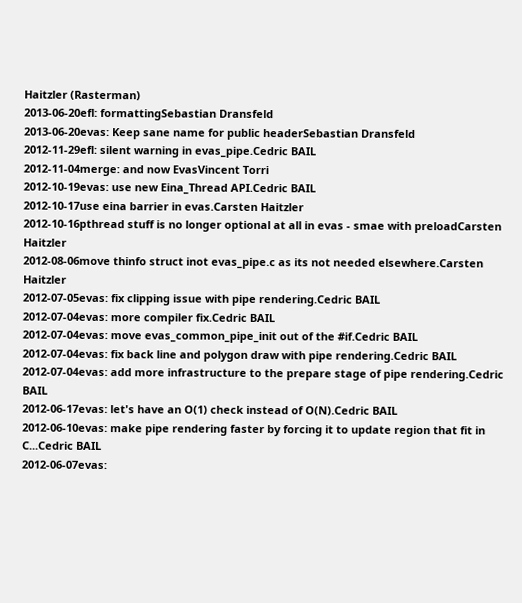Haitzler (Rasterman)
2013-06-20efl: formattingSebastian Dransfeld
2013-06-20evas: Keep sane name for public headerSebastian Dransfeld
2012-11-29efl: silent warning in evas_pipe.Cedric BAIL
2012-11-04merge: and now EvasVincent Torri
2012-10-19evas: use new Eina_Thread API.Cedric BAIL
2012-10-17use eina barrier in evas.Carsten Haitzler
2012-10-16pthread stuff is no longer optional at all in evas - smae with preloadCarsten Haitzler
2012-08-06move thinfo struct inot evas_pipe.c as its not needed elsewhere.Carsten Haitzler
2012-07-05evas: fix clipping issue with pipe rendering.Cedric BAIL
2012-07-04evas: more compiler fix.Cedric BAIL
2012-07-04evas: move evas_common_pipe_init out of the #if.Cedric BAIL
2012-07-04evas: fix back line and polygon draw with pipe rendering.Cedric BAIL
2012-07-04evas: add more infrastructure to the prepare stage of pipe rendering.Cedric BAIL
2012-06-17evas: let's have an O(1) check instead of O(N).Cedric BAIL
2012-06-10evas: make pipe rendering faster by forcing it to update region that fit in C...Cedric BAIL
2012-06-07evas: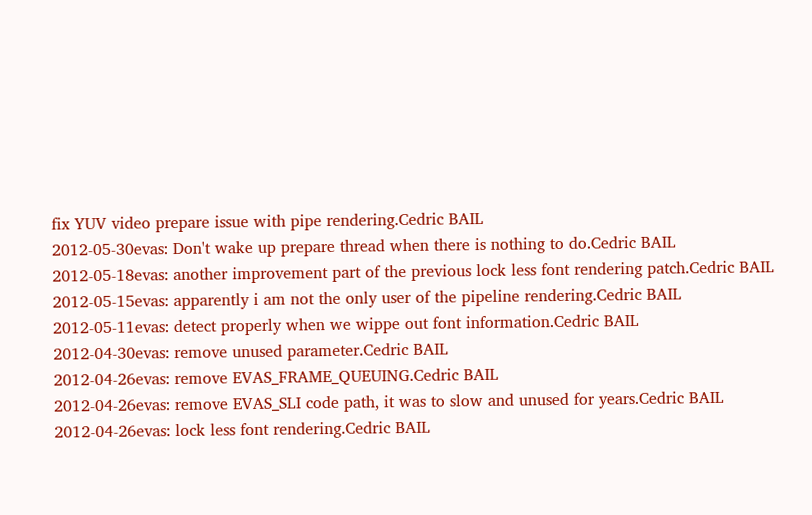fix YUV video prepare issue with pipe rendering.Cedric BAIL
2012-05-30evas: Don't wake up prepare thread when there is nothing to do.Cedric BAIL
2012-05-18evas: another improvement part of the previous lock less font rendering patch.Cedric BAIL
2012-05-15evas: apparently i am not the only user of the pipeline rendering.Cedric BAIL
2012-05-11evas: detect properly when we wippe out font information.Cedric BAIL
2012-04-30evas: remove unused parameter.Cedric BAIL
2012-04-26evas: remove EVAS_FRAME_QUEUING.Cedric BAIL
2012-04-26evas: remove EVAS_SLI code path, it was to slow and unused for years.Cedric BAIL
2012-04-26evas: lock less font rendering.Cedric BAIL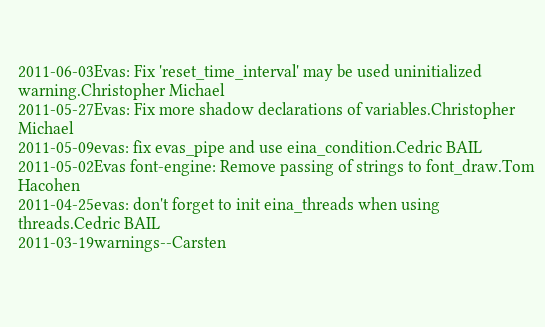2011-06-03Evas: Fix 'reset_time_interval' may be used uninitialized warning.Christopher Michael
2011-05-27Evas: Fix more shadow declarations of variables.Christopher Michael
2011-05-09evas: fix evas_pipe and use eina_condition.Cedric BAIL
2011-05-02Evas font-engine: Remove passing of strings to font_draw.Tom Hacohen
2011-04-25evas: don't forget to init eina_threads when using threads.Cedric BAIL
2011-03-19warnings--Carsten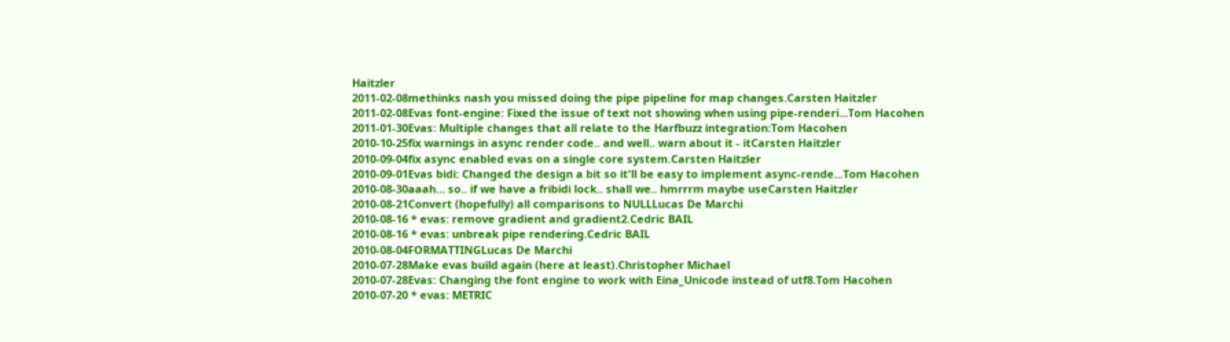Haitzler
2011-02-08methinks nash you missed doing the pipe pipeline for map changes.Carsten Haitzler
2011-02-08Evas font-engine: Fixed the issue of text not showing when using pipe-renderi...Tom Hacohen
2011-01-30Evas: Multiple changes that all relate to the Harfbuzz integration:Tom Hacohen
2010-10-25fix warnings in async render code.. and well.. warn about it - itCarsten Haitzler
2010-09-04fix async enabled evas on a single core system.Carsten Haitzler
2010-09-01Evas bidi: Changed the design a bit so it'll be easy to implement async-rende...Tom Hacohen
2010-08-30aaah... so.. if we have a fribidi lock.. shall we.. hmrrrm maybe useCarsten Haitzler
2010-08-21Convert (hopefully) all comparisons to NULLLucas De Marchi
2010-08-16 * evas: remove gradient and gradient2.Cedric BAIL
2010-08-16 * evas: unbreak pipe rendering.Cedric BAIL
2010-08-04FORMATTINGLucas De Marchi
2010-07-28Make evas build again (here at least).Christopher Michael
2010-07-28Evas: Changing the font engine to work with Eina_Unicode instead of utf8.Tom Hacohen
2010-07-20 * evas: METRIC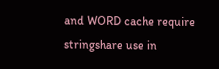and WORD cache require stringshare use in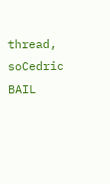thread, soCedric BAIL